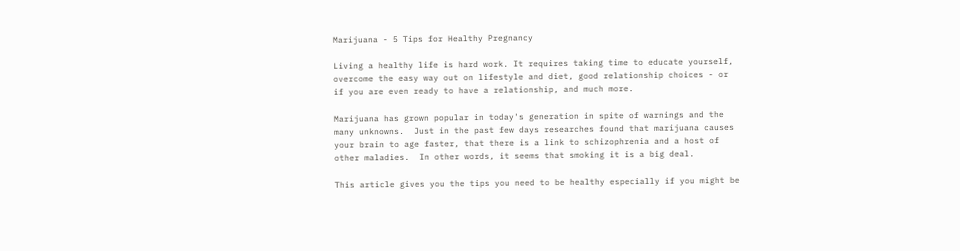Marijuana - 5 Tips for Healthy Pregnancy

Living a healthy life is hard work. It requires taking time to educate yourself, overcome the easy way out on lifestyle and diet, good relationship choices - or if you are even ready to have a relationship, and much more.

Marijuana has grown popular in today's generation in spite of warnings and the many unknowns.  Just in the past few days researches found that marijuana causes your brain to age faster, that there is a link to schizophrenia and a host of other maladies.  In other words, it seems that smoking it is a big deal.

This article gives you the tips you need to be healthy especially if you might be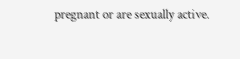pregnant or are sexually active.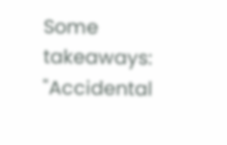Some takeaways: "Accidental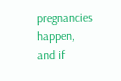pregnancies happen, and if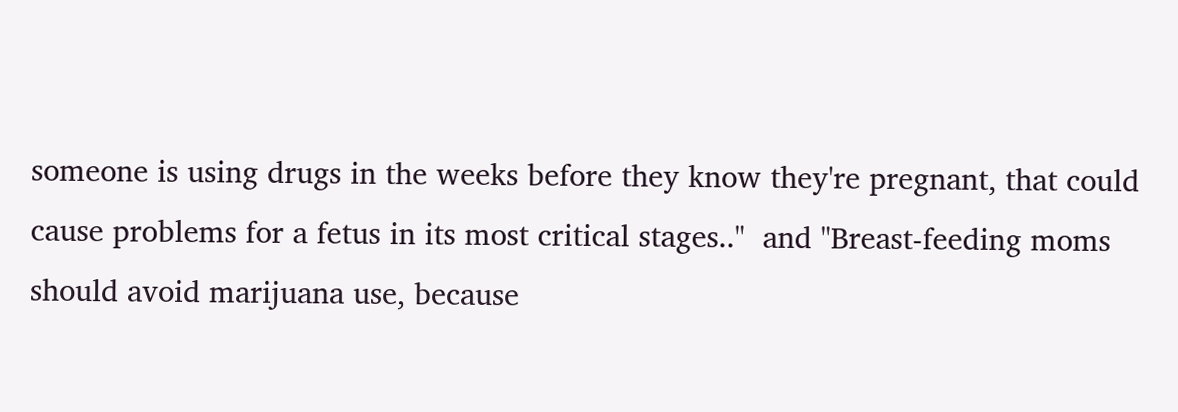someone is using drugs in the weeks before they know they're pregnant, that could cause problems for a fetus in its most critical stages.."  and "Breast-feeding moms should avoid marijuana use, because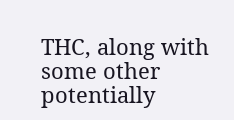THC, along with some other potentially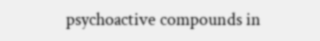psychoactive compounds in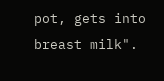pot, gets into breast milk".